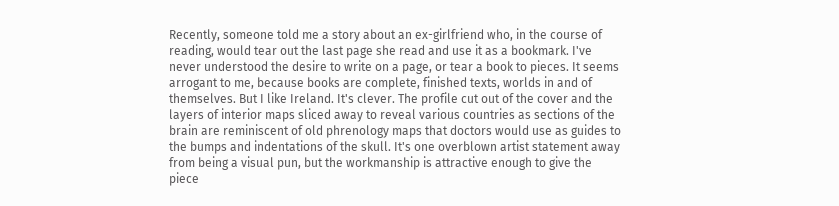Recently, someone told me a story about an ex-girlfriend who, in the course of reading, would tear out the last page she read and use it as a bookmark. I've never understood the desire to write on a page, or tear a book to pieces. It seems arrogant to me, because books are complete, finished texts, worlds in and of themselves. But I like Ireland. It's clever. The profile cut out of the cover and the layers of interior maps sliced away to reveal various countries as sections of the brain are reminiscent of old phrenology maps that doctors would use as guides to the bumps and indentations of the skull. It's one overblown artist statement away from being a visual pun, but the workmanship is attractive enough to give the piece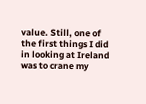value. Still, one of the first things I did in looking at Ireland was to crane my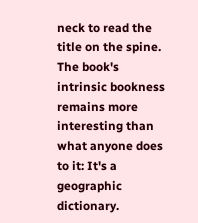neck to read the title on the spine. The book's intrinsic bookness remains more interesting than what anyone does to it: It's a geographic dictionary.